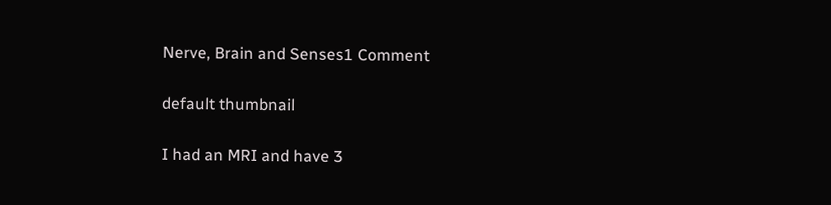Nerve, Brain and Senses1 Comment

default thumbnail

I had an MRI and have 3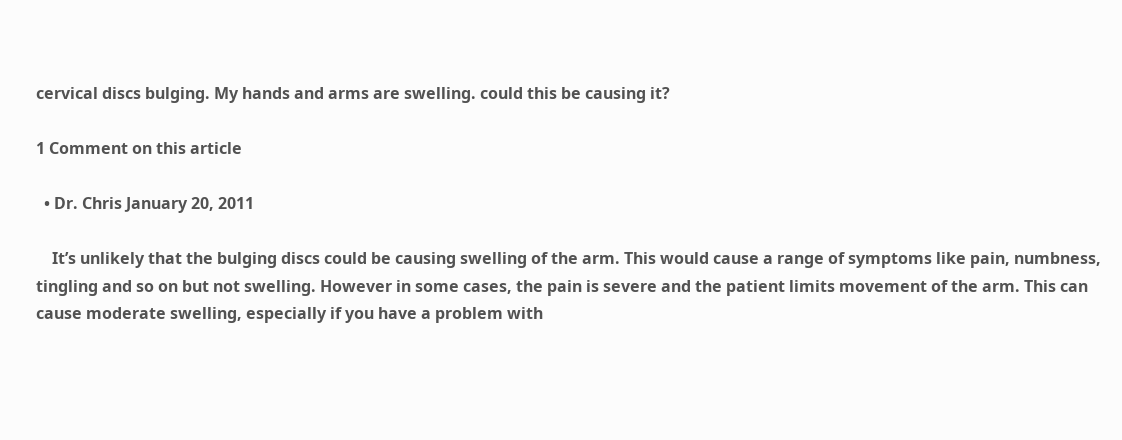cervical discs bulging. My hands and arms are swelling. could this be causing it?

1 Comment on this article

  • Dr. Chris January 20, 2011

    It’s unlikely that the bulging discs could be causing swelling of the arm. This would cause a range of symptoms like pain, numbness, tingling and so on but not swelling. However in some cases, the pain is severe and the patient limits movement of the arm. This can cause moderate swelling, especially if you have a problem with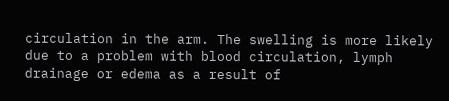circulation in the arm. The swelling is more likely due to a problem with blood circulation, lymph drainage or edema as a result of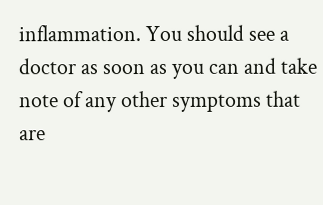inflammation. You should see a doctor as soon as you can and take note of any other symptoms that are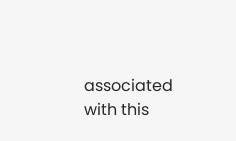associated with this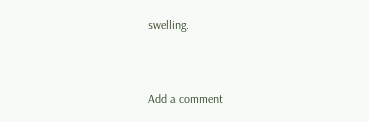swelling.


Add a comment